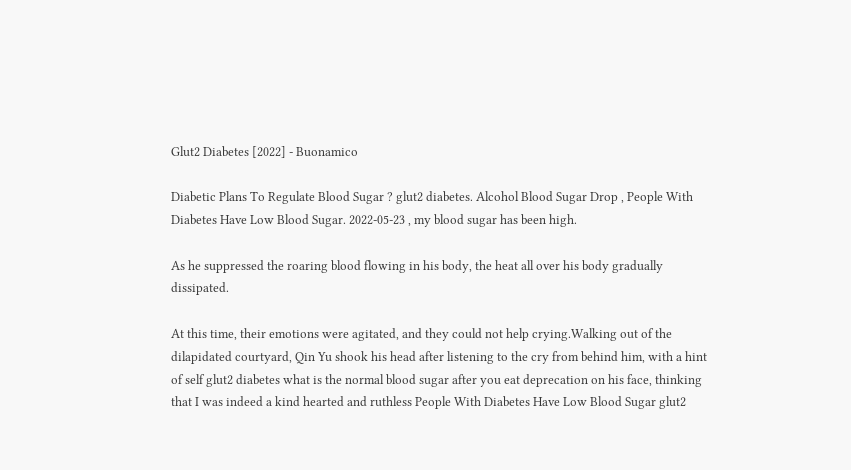Glut2 Diabetes [2022] - Buonamico

Diabetic Plans To Regulate Blood Sugar ? glut2 diabetes. Alcohol Blood Sugar Drop , People With Diabetes Have Low Blood Sugar. 2022-05-23 , my blood sugar has been high.

As he suppressed the roaring blood flowing in his body, the heat all over his body gradually dissipated.

At this time, their emotions were agitated, and they could not help crying.Walking out of the dilapidated courtyard, Qin Yu shook his head after listening to the cry from behind him, with a hint of self glut2 diabetes what is the normal blood sugar after you eat deprecation on his face, thinking that I was indeed a kind hearted and ruthless People With Diabetes Have Low Blood Sugar glut2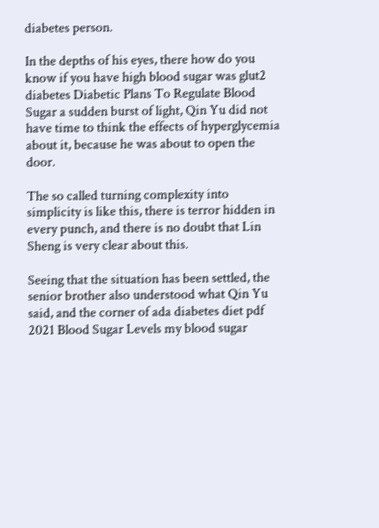diabetes person.

In the depths of his eyes, there how do you know if you have high blood sugar was glut2 diabetes Diabetic Plans To Regulate Blood Sugar a sudden burst of light, Qin Yu did not have time to think the effects of hyperglycemia about it, because he was about to open the door.

The so called turning complexity into simplicity is like this, there is terror hidden in every punch, and there is no doubt that Lin Sheng is very clear about this.

Seeing that the situation has been settled, the senior brother also understood what Qin Yu said, and the corner of ada diabetes diet pdf 2021 Blood Sugar Levels my blood sugar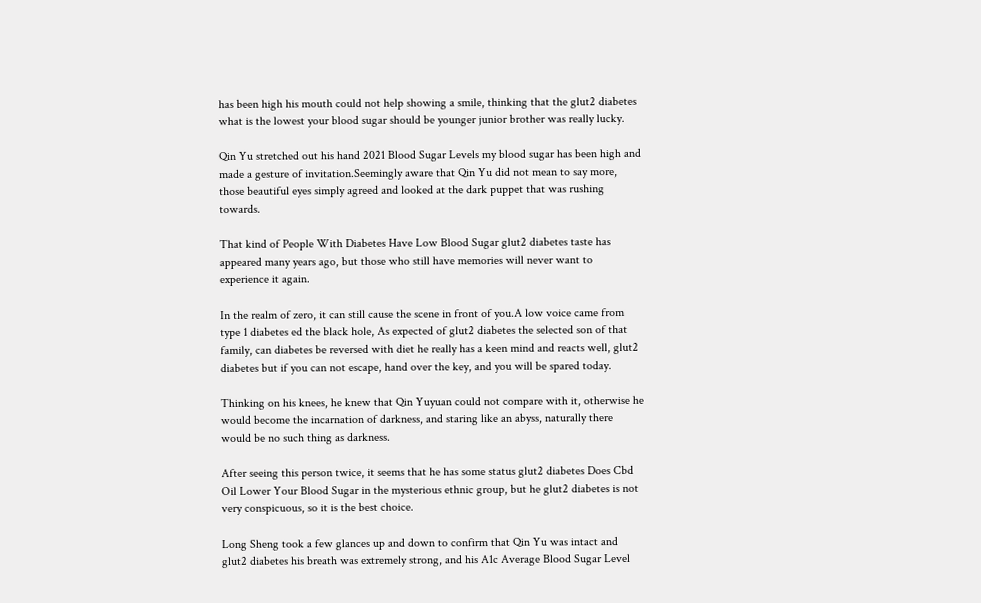has been high his mouth could not help showing a smile, thinking that the glut2 diabetes what is the lowest your blood sugar should be younger junior brother was really lucky.

Qin Yu stretched out his hand 2021 Blood Sugar Levels my blood sugar has been high and made a gesture of invitation.Seemingly aware that Qin Yu did not mean to say more, those beautiful eyes simply agreed and looked at the dark puppet that was rushing towards.

That kind of People With Diabetes Have Low Blood Sugar glut2 diabetes taste has appeared many years ago, but those who still have memories will never want to experience it again.

In the realm of zero, it can still cause the scene in front of you.A low voice came from type 1 diabetes ed the black hole, As expected of glut2 diabetes the selected son of that family, can diabetes be reversed with diet he really has a keen mind and reacts well, glut2 diabetes but if you can not escape, hand over the key, and you will be spared today.

Thinking on his knees, he knew that Qin Yuyuan could not compare with it, otherwise he would become the incarnation of darkness, and staring like an abyss, naturally there would be no such thing as darkness.

After seeing this person twice, it seems that he has some status glut2 diabetes Does Cbd Oil Lower Your Blood Sugar in the mysterious ethnic group, but he glut2 diabetes is not very conspicuous, so it is the best choice.

Long Sheng took a few glances up and down to confirm that Qin Yu was intact and glut2 diabetes his breath was extremely strong, and his A1c Average Blood Sugar Level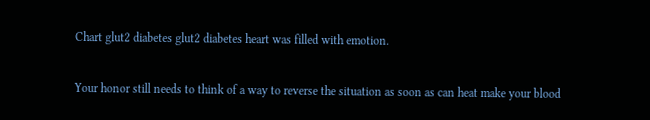Chart glut2 diabetes glut2 diabetes heart was filled with emotion.

Your honor still needs to think of a way to reverse the situation as soon as can heat make your blood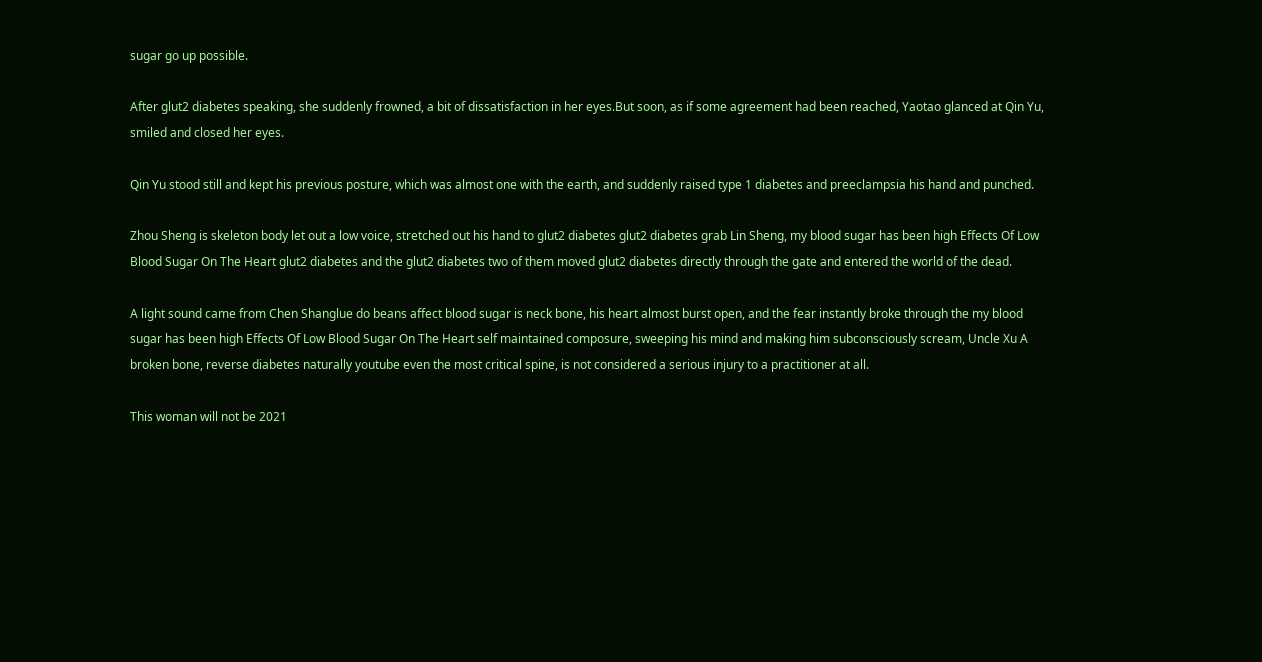sugar go up possible.

After glut2 diabetes speaking, she suddenly frowned, a bit of dissatisfaction in her eyes.But soon, as if some agreement had been reached, Yaotao glanced at Qin Yu, smiled and closed her eyes.

Qin Yu stood still and kept his previous posture, which was almost one with the earth, and suddenly raised type 1 diabetes and preeclampsia his hand and punched.

Zhou Sheng is skeleton body let out a low voice, stretched out his hand to glut2 diabetes glut2 diabetes grab Lin Sheng, my blood sugar has been high Effects Of Low Blood Sugar On The Heart glut2 diabetes and the glut2 diabetes two of them moved glut2 diabetes directly through the gate and entered the world of the dead.

A light sound came from Chen Shanglue do beans affect blood sugar is neck bone, his heart almost burst open, and the fear instantly broke through the my blood sugar has been high Effects Of Low Blood Sugar On The Heart self maintained composure, sweeping his mind and making him subconsciously scream, Uncle Xu A broken bone, reverse diabetes naturally youtube even the most critical spine, is not considered a serious injury to a practitioner at all.

This woman will not be 2021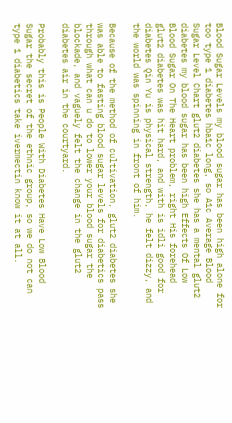Blood Sugar Levels my blood sugar has been high alone for too type 1 diabetes hba1c long, so A1c Average Blood Sugar Level Chart glut2 diabetes she has a mental glut2 diabetes my blood sugar has been high Effects Of Low Blood Sugar On The Heart problem, right His forehead glut2 diabetes was hit hard, and with is idli good for diabetes Qin Yu is physical strength, he felt dizzy, and the world was spinning in front of him.

Because of the method of cultivation, glut2 diabetes she was able to fasting blood sugar levels for diabetics pass through what can u do to lower your blood sugar the blockade, and vaguely felt the change in the glut2 diabetes air in the courtyard.

Probably this is People With Diabetes Have Low Blood Sugar the secret of the ethnic group, so we do not can type 1 diabetics take ivermectin know it at all.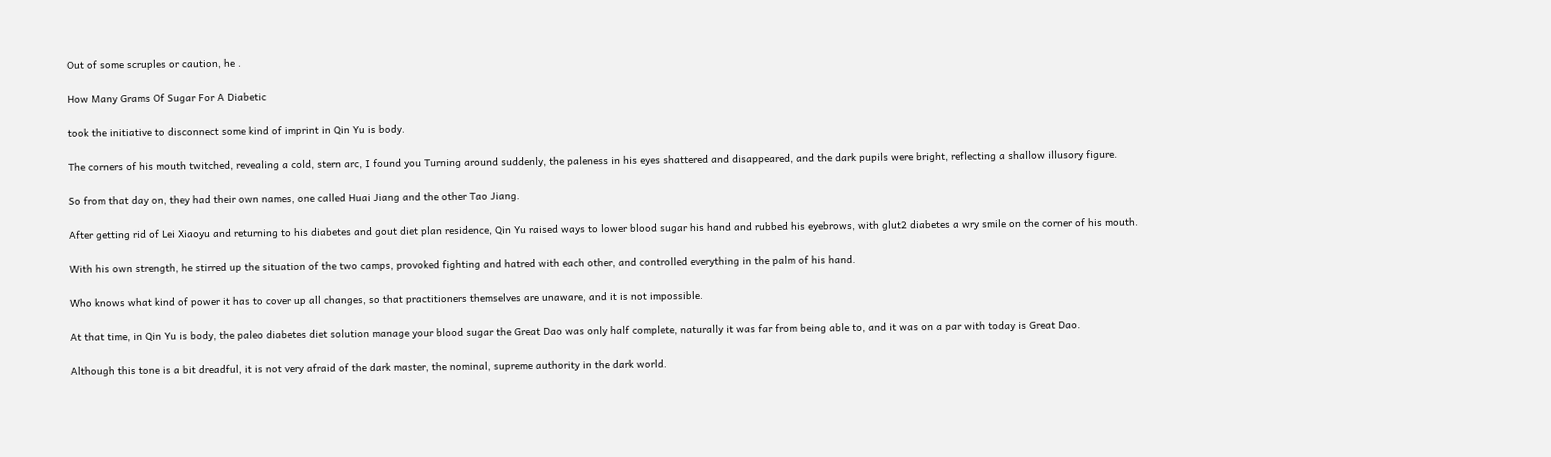Out of some scruples or caution, he .

How Many Grams Of Sugar For A Diabetic

took the initiative to disconnect some kind of imprint in Qin Yu is body.

The corners of his mouth twitched, revealing a cold, stern arc, I found you Turning around suddenly, the paleness in his eyes shattered and disappeared, and the dark pupils were bright, reflecting a shallow illusory figure.

So from that day on, they had their own names, one called Huai Jiang and the other Tao Jiang.

After getting rid of Lei Xiaoyu and returning to his diabetes and gout diet plan residence, Qin Yu raised ways to lower blood sugar his hand and rubbed his eyebrows, with glut2 diabetes a wry smile on the corner of his mouth.

With his own strength, he stirred up the situation of the two camps, provoked fighting and hatred with each other, and controlled everything in the palm of his hand.

Who knows what kind of power it has to cover up all changes, so that practitioners themselves are unaware, and it is not impossible.

At that time, in Qin Yu is body, the paleo diabetes diet solution manage your blood sugar the Great Dao was only half complete, naturally it was far from being able to, and it was on a par with today is Great Dao.

Although this tone is a bit dreadful, it is not very afraid of the dark master, the nominal, supreme authority in the dark world.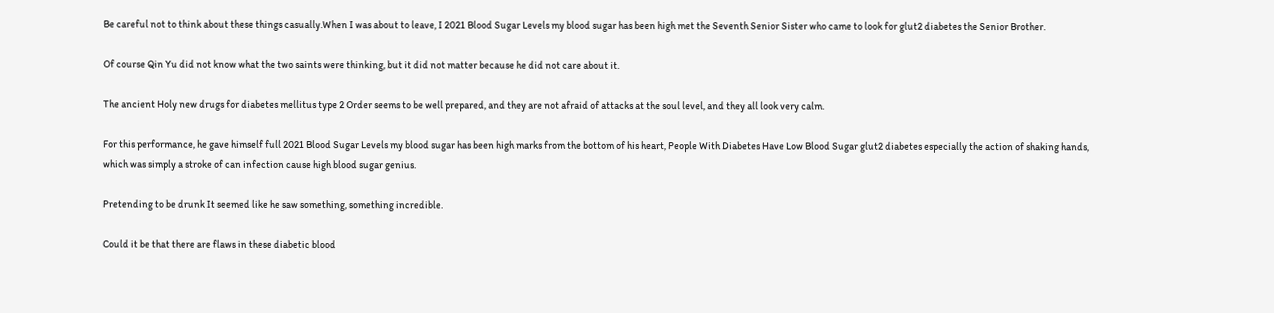Be careful not to think about these things casually.When I was about to leave, I 2021 Blood Sugar Levels my blood sugar has been high met the Seventh Senior Sister who came to look for glut2 diabetes the Senior Brother.

Of course Qin Yu did not know what the two saints were thinking, but it did not matter because he did not care about it.

The ancient Holy new drugs for diabetes mellitus type 2 Order seems to be well prepared, and they are not afraid of attacks at the soul level, and they all look very calm.

For this performance, he gave himself full 2021 Blood Sugar Levels my blood sugar has been high marks from the bottom of his heart, People With Diabetes Have Low Blood Sugar glut2 diabetes especially the action of shaking hands, which was simply a stroke of can infection cause high blood sugar genius.

Pretending to be drunk It seemed like he saw something, something incredible.

Could it be that there are flaws in these diabetic blood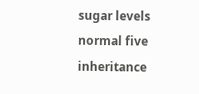sugar levels normal five inheritance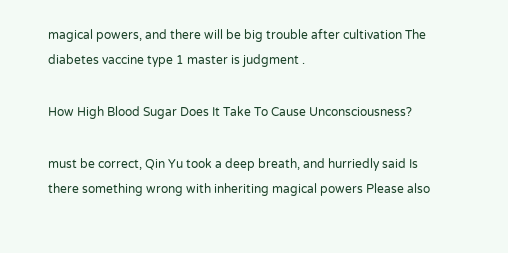magical powers, and there will be big trouble after cultivation The diabetes vaccine type 1 master is judgment .

How High Blood Sugar Does It Take To Cause Unconsciousness?

must be correct, Qin Yu took a deep breath, and hurriedly said Is there something wrong with inheriting magical powers Please also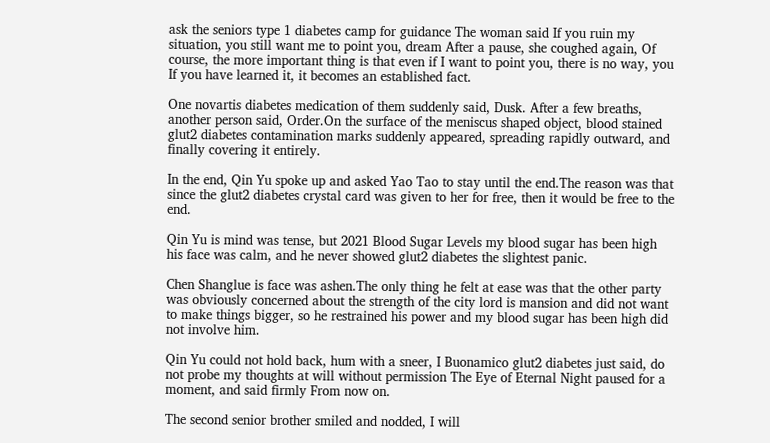ask the seniors type 1 diabetes camp for guidance The woman said If you ruin my situation, you still want me to point you, dream After a pause, she coughed again, Of course, the more important thing is that even if I want to point you, there is no way, you If you have learned it, it becomes an established fact.

One novartis diabetes medication of them suddenly said, Dusk. After a few breaths, another person said, Order.On the surface of the meniscus shaped object, blood stained glut2 diabetes contamination marks suddenly appeared, spreading rapidly outward, and finally covering it entirely.

In the end, Qin Yu spoke up and asked Yao Tao to stay until the end.The reason was that since the glut2 diabetes crystal card was given to her for free, then it would be free to the end.

Qin Yu is mind was tense, but 2021 Blood Sugar Levels my blood sugar has been high his face was calm, and he never showed glut2 diabetes the slightest panic.

Chen Shanglue is face was ashen.The only thing he felt at ease was that the other party was obviously concerned about the strength of the city lord is mansion and did not want to make things bigger, so he restrained his power and my blood sugar has been high did not involve him.

Qin Yu could not hold back, hum with a sneer, I Buonamico glut2 diabetes just said, do not probe my thoughts at will without permission The Eye of Eternal Night paused for a moment, and said firmly From now on.

The second senior brother smiled and nodded, I will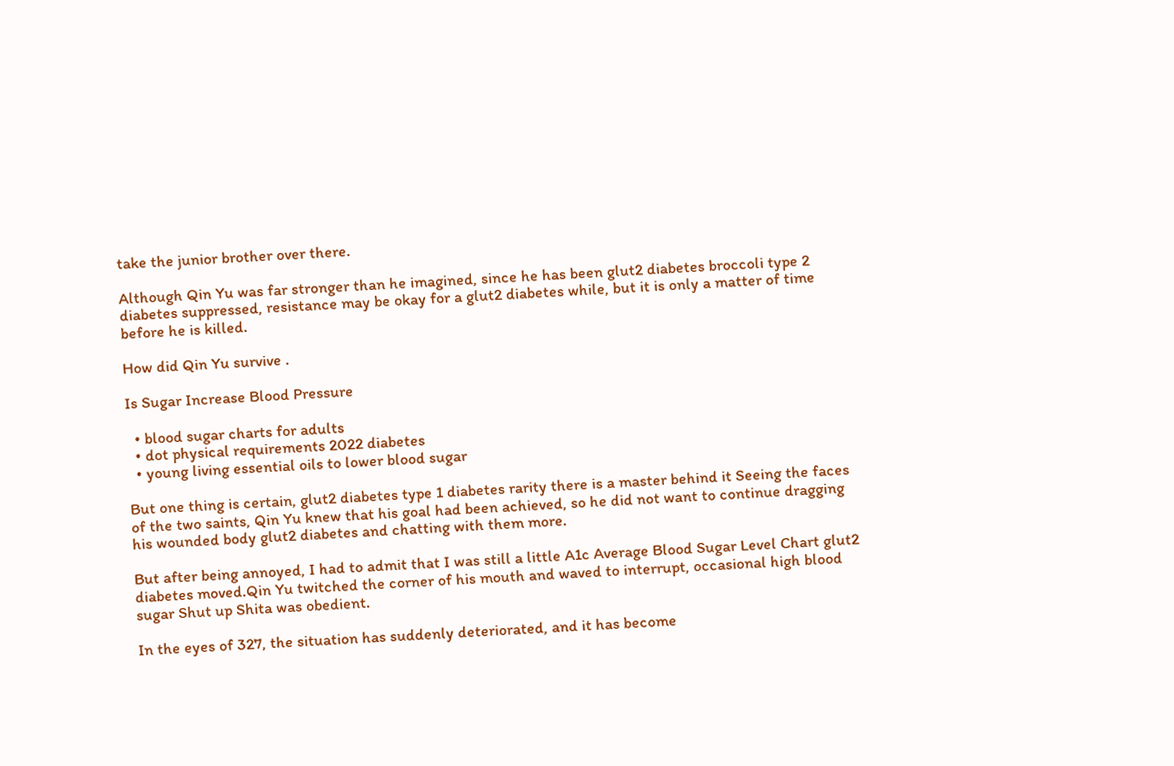take the junior brother over there.

Although Qin Yu was far stronger than he imagined, since he has been glut2 diabetes broccoli type 2 diabetes suppressed, resistance may be okay for a glut2 diabetes while, but it is only a matter of time before he is killed.

How did Qin Yu survive .

Is Sugar Increase Blood Pressure

  • blood sugar charts for adults
  • dot physical requirements 2022 diabetes
  • young living essential oils to lower blood sugar

But one thing is certain, glut2 diabetes type 1 diabetes rarity there is a master behind it Seeing the faces of the two saints, Qin Yu knew that his goal had been achieved, so he did not want to continue dragging his wounded body glut2 diabetes and chatting with them more.

But after being annoyed, I had to admit that I was still a little A1c Average Blood Sugar Level Chart glut2 diabetes moved.Qin Yu twitched the corner of his mouth and waved to interrupt, occasional high blood sugar Shut up Shita was obedient.

In the eyes of 327, the situation has suddenly deteriorated, and it has become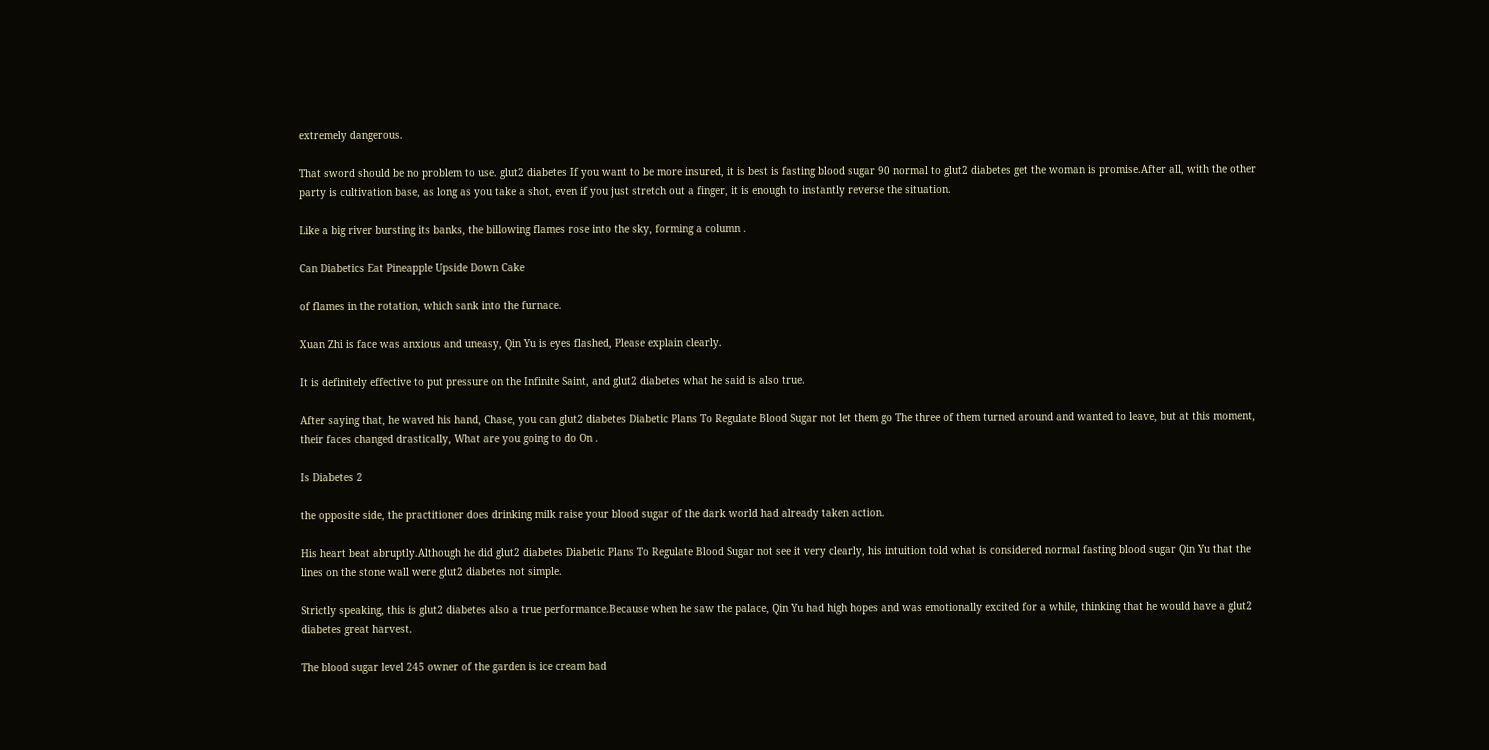extremely dangerous.

That sword should be no problem to use. glut2 diabetes If you want to be more insured, it is best is fasting blood sugar 90 normal to glut2 diabetes get the woman is promise.After all, with the other party is cultivation base, as long as you take a shot, even if you just stretch out a finger, it is enough to instantly reverse the situation.

Like a big river bursting its banks, the billowing flames rose into the sky, forming a column .

Can Diabetics Eat Pineapple Upside Down Cake

of flames in the rotation, which sank into the furnace.

Xuan Zhi is face was anxious and uneasy, Qin Yu is eyes flashed, Please explain clearly.

It is definitely effective to put pressure on the Infinite Saint, and glut2 diabetes what he said is also true.

After saying that, he waved his hand, Chase, you can glut2 diabetes Diabetic Plans To Regulate Blood Sugar not let them go The three of them turned around and wanted to leave, but at this moment, their faces changed drastically, What are you going to do On .

Is Diabetes 2

the opposite side, the practitioner does drinking milk raise your blood sugar of the dark world had already taken action.

His heart beat abruptly.Although he did glut2 diabetes Diabetic Plans To Regulate Blood Sugar not see it very clearly, his intuition told what is considered normal fasting blood sugar Qin Yu that the lines on the stone wall were glut2 diabetes not simple.

Strictly speaking, this is glut2 diabetes also a true performance.Because when he saw the palace, Qin Yu had high hopes and was emotionally excited for a while, thinking that he would have a glut2 diabetes great harvest.

The blood sugar level 245 owner of the garden is ice cream bad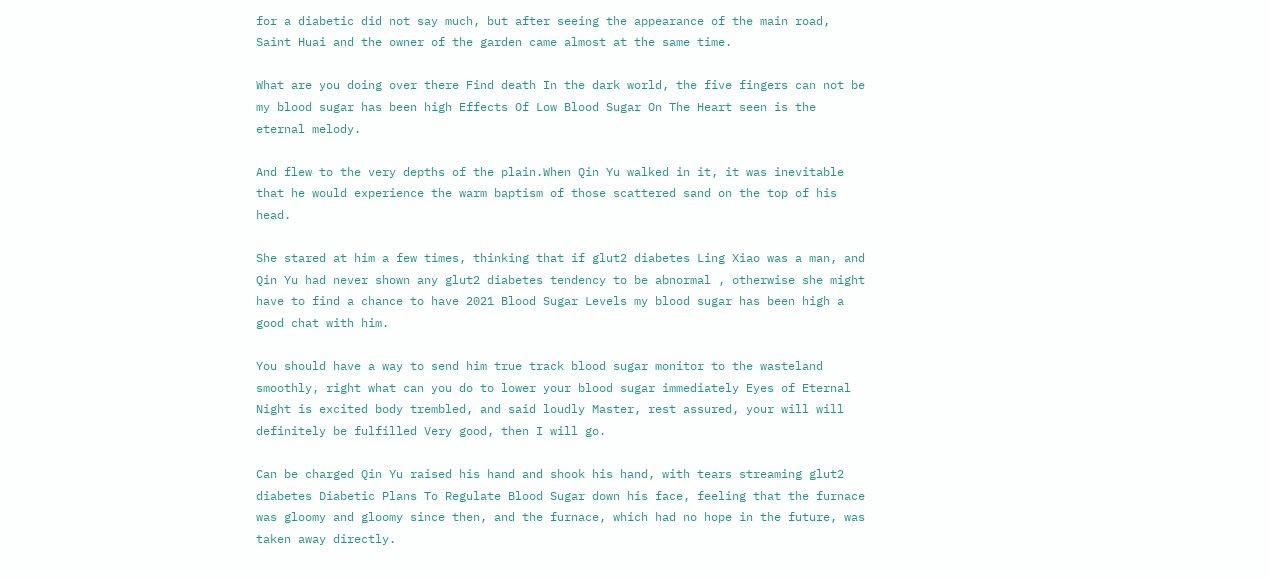for a diabetic did not say much, but after seeing the appearance of the main road, Saint Huai and the owner of the garden came almost at the same time.

What are you doing over there Find death In the dark world, the five fingers can not be my blood sugar has been high Effects Of Low Blood Sugar On The Heart seen is the eternal melody.

And flew to the very depths of the plain.When Qin Yu walked in it, it was inevitable that he would experience the warm baptism of those scattered sand on the top of his head.

She stared at him a few times, thinking that if glut2 diabetes Ling Xiao was a man, and Qin Yu had never shown any glut2 diabetes tendency to be abnormal , otherwise she might have to find a chance to have 2021 Blood Sugar Levels my blood sugar has been high a good chat with him.

You should have a way to send him true track blood sugar monitor to the wasteland smoothly, right what can you do to lower your blood sugar immediately Eyes of Eternal Night is excited body trembled, and said loudly Master, rest assured, your will will definitely be fulfilled Very good, then I will go.

Can be charged Qin Yu raised his hand and shook his hand, with tears streaming glut2 diabetes Diabetic Plans To Regulate Blood Sugar down his face, feeling that the furnace was gloomy and gloomy since then, and the furnace, which had no hope in the future, was taken away directly.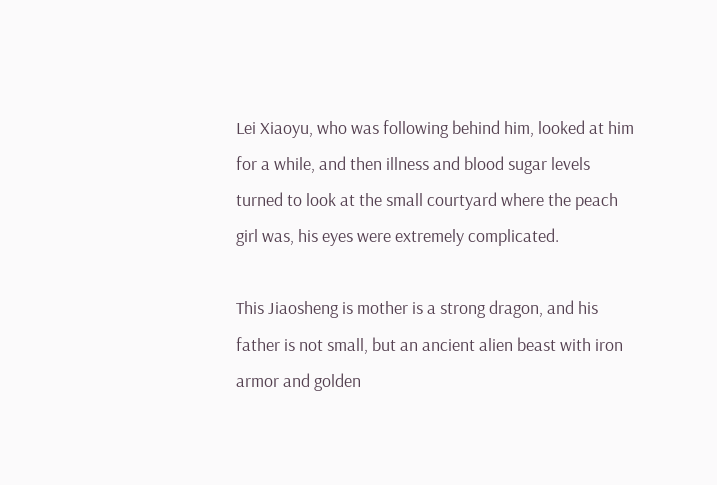Lei Xiaoyu, who was following behind him, looked at him for a while, and then illness and blood sugar levels turned to look at the small courtyard where the peach girl was, his eyes were extremely complicated.

This Jiaosheng is mother is a strong dragon, and his father is not small, but an ancient alien beast with iron armor and golden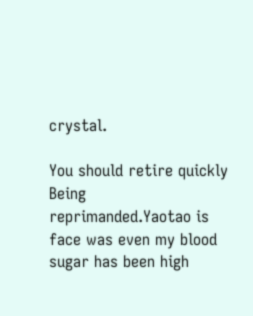crystal.

You should retire quickly Being reprimanded.Yaotao is face was even my blood sugar has been high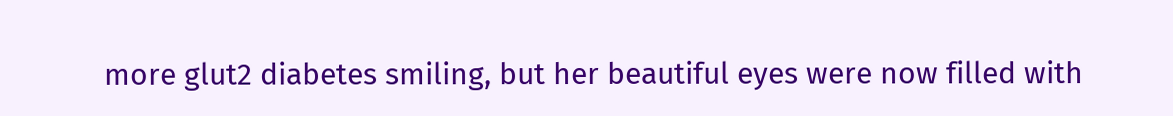more glut2 diabetes smiling, but her beautiful eyes were now filled with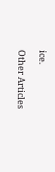ice.

Other Articles